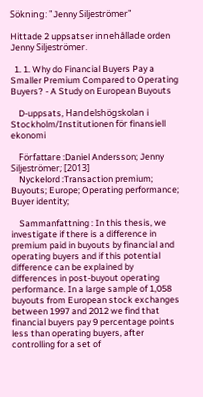Sökning: "Jenny Siljeströmer"

Hittade 2 uppsatser innehållade orden Jenny Siljeströmer.

  1. 1. Why do Financial Buyers Pay a Smaller Premium Compared to Operating Buyers? - A Study on European Buyouts

    D-uppsats, Handelshögskolan i Stockholm/Institutionen för finansiell ekonomi

    Författare :Daniel Andersson; Jenny Siljeströmer; [2013]
    Nyckelord :Transaction premium; Buyouts; Europe; Operating performance; Buyer identity;

    Sammanfattning : In this thesis, we investigate if there is a difference in premium paid in buyouts by financial and operating buyers and if this potential difference can be explained by differences in post-buyout operating performance. In a large sample of 1,058 buyouts from European stock exchanges between 1997 and 2012 we find that financial buyers pay 9 percentage points less than operating buyers, after controlling for a set of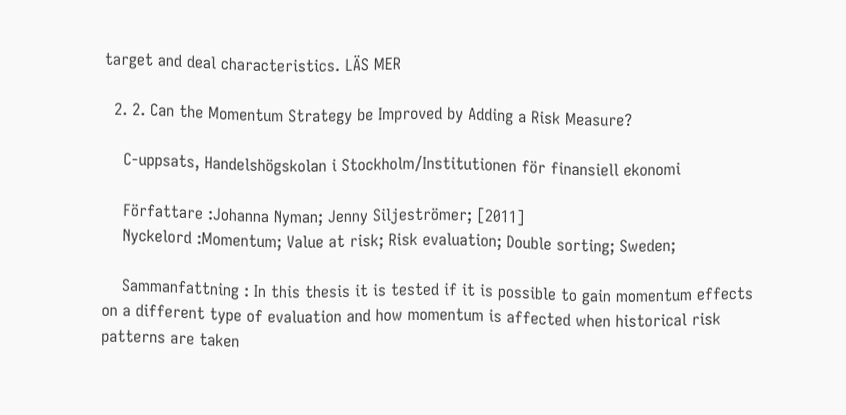target and deal characteristics. LÄS MER

  2. 2. Can the Momentum Strategy be Improved by Adding a Risk Measure?

    C-uppsats, Handelshögskolan i Stockholm/Institutionen för finansiell ekonomi

    Författare :Johanna Nyman; Jenny Siljeströmer; [2011]
    Nyckelord :Momentum; Value at risk; Risk evaluation; Double sorting; Sweden;

    Sammanfattning : In this thesis it is tested if it is possible to gain momentum effects on a different type of evaluation and how momentum is affected when historical risk patterns are taken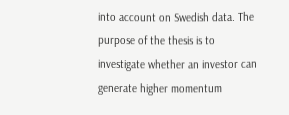into account on Swedish data. The purpose of the thesis is to investigate whether an investor can generate higher momentum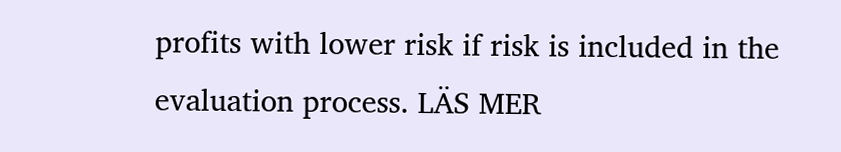profits with lower risk if risk is included in the evaluation process. LÄS MER